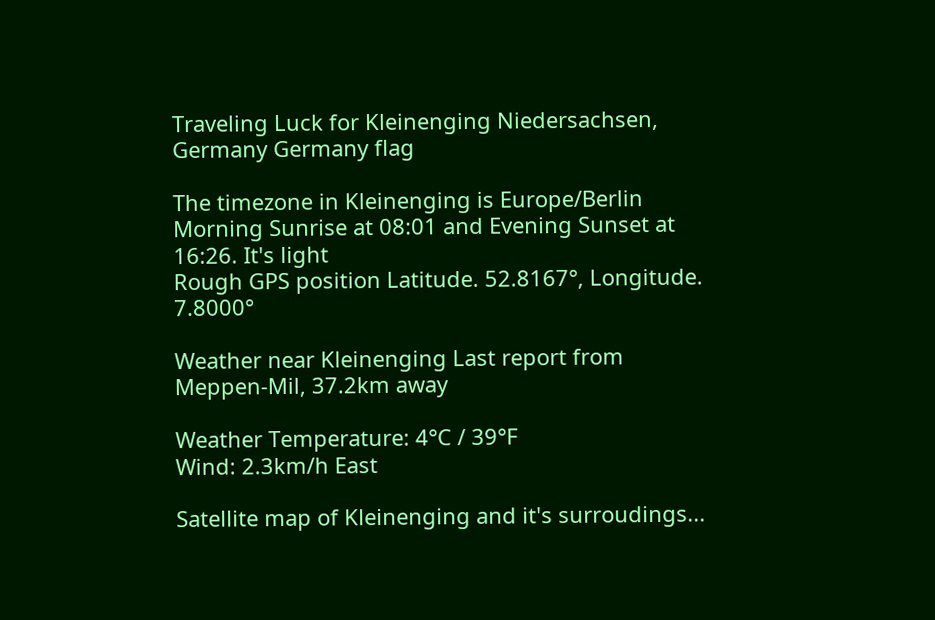Traveling Luck for Kleinenging Niedersachsen, Germany Germany flag

The timezone in Kleinenging is Europe/Berlin
Morning Sunrise at 08:01 and Evening Sunset at 16:26. It's light
Rough GPS position Latitude. 52.8167°, Longitude. 7.8000°

Weather near Kleinenging Last report from Meppen-Mil, 37.2km away

Weather Temperature: 4°C / 39°F
Wind: 2.3km/h East

Satellite map of Kleinenging and it's surroudings...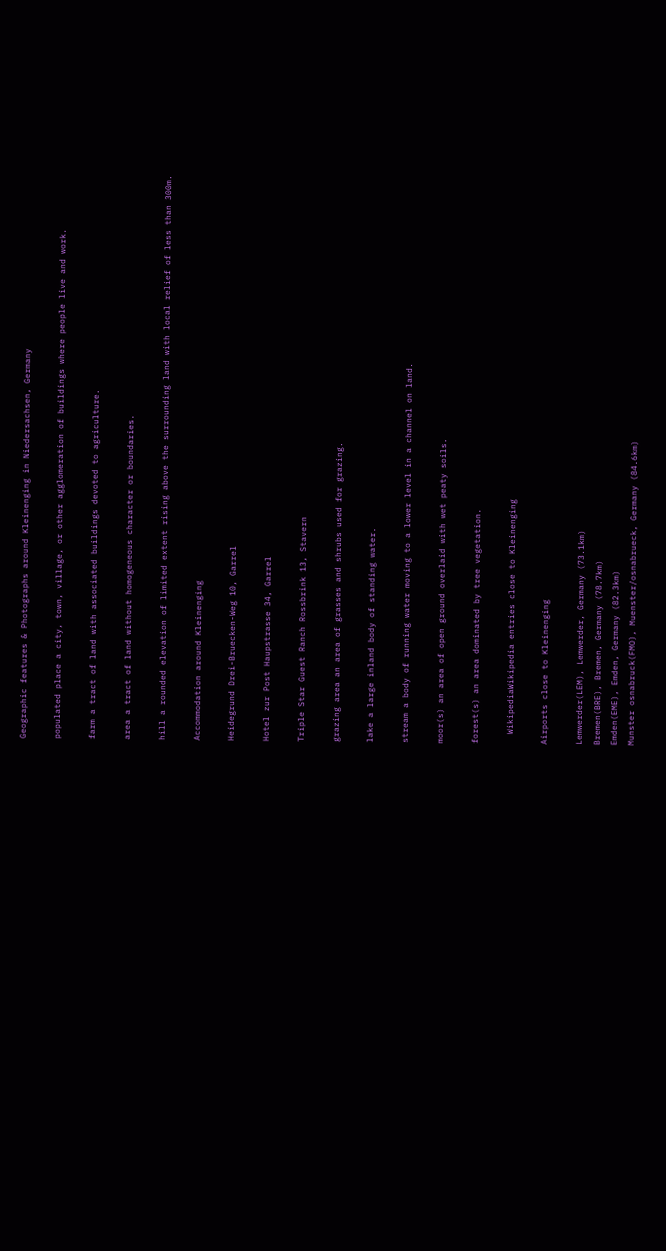Geographic features & Photographs around Kleinenging in Niedersachsen, Germany

populated place a city, town, village, or other agglomeration of buildings where people live and work.

farm a tract of land with associated buildings devoted to agriculture.

area a tract of land without homogeneous character or boundaries.

hill a rounded elevation of limited extent rising above the surrounding land with local relief of less than 300m.

Accommodation around Kleinenging

Heidegrund Drei-Bruecken-Weg 10, Garrel

Hotel zur Post Haupstrasse 34, Garrel

Triple Star Guest Ranch Rossbrink 13, Stavern

grazing area an area of grasses and shrubs used for grazing.

lake a large inland body of standing water.

stream a body of running water moving to a lower level in a channel on land.

moor(s) an area of open ground overlaid with wet peaty soils.

forest(s) an area dominated by tree vegetation.

  WikipediaWikipedia entries close to Kleinenging

Airports close to Kleinenging

Lemwerder(LEM), Lemwerder, Germany (73.1km)
Bremen(BRE), Bremen, Germany (78.7km)
Emden(EME), Emden, Germany (82.3km)
Munster osnabruck(FMO), Muenster/osnabrueck, Germany (84.6km)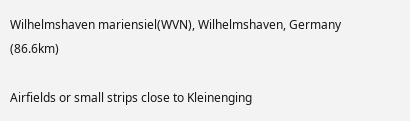Wilhelmshaven mariensiel(WVN), Wilhelmshaven, Germany (86.6km)

Airfields or small strips close to Kleinenging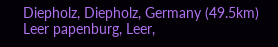Diepholz, Diepholz, Germany (49.5km)
Leer papenburg, Leer,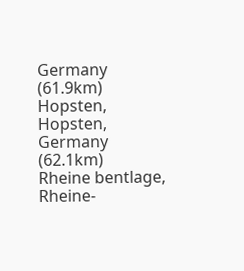Germany (61.9km)
Hopsten, Hopsten, Germany (62.1km)
Rheine bentlage, Rheine-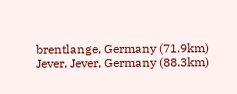brentlange, Germany (71.9km)
Jever, Jever, Germany (88.3km)